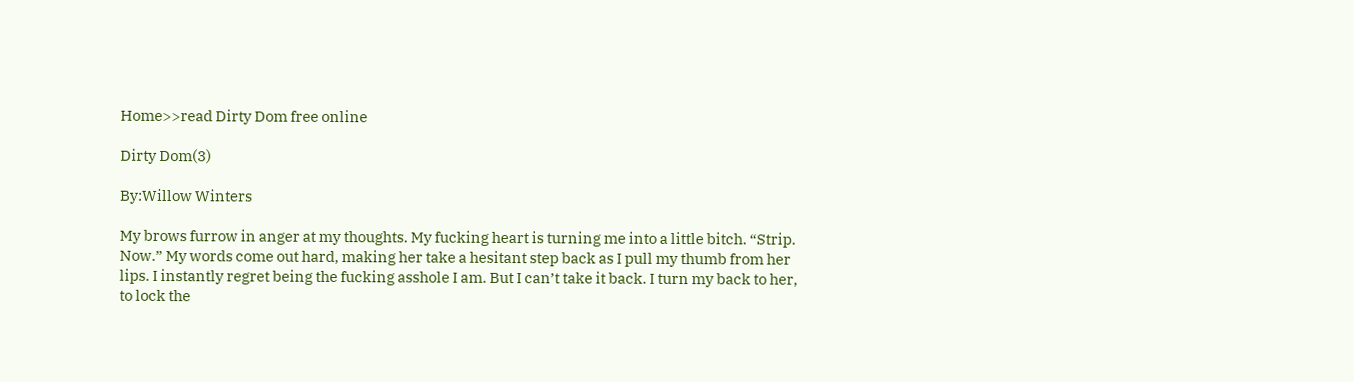Home>>read Dirty Dom free online

Dirty Dom(3)

By:Willow Winters

My brows furrow in anger at my thoughts. My fucking heart is turning me into a little bitch. “Strip. Now.” My words come out hard, making her take a hesitant step back as I pull my thumb from her lips. I instantly regret being the fucking asshole I am. But I can’t take it back. I turn my back to her, to lock the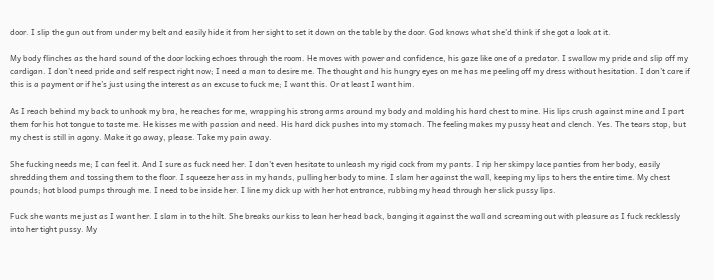door. I slip the gun out from under my belt and easily hide it from her sight to set it down on the table by the door. God knows what she’d think if she got a look at it.

My body flinches as the hard sound of the door locking echoes through the room. He moves with power and confidence, his gaze like one of a predator. I swallow my pride and slip off my cardigan. I don’t need pride and self respect right now; I need a man to desire me. The thought and his hungry eyes on me has me peeling off my dress without hesitation. I don’t care if this is a payment or if he’s just using the interest as an excuse to fuck me; I want this. Or at least I want him.

As I reach behind my back to unhook my bra, he reaches for me, wrapping his strong arms around my body and molding his hard chest to mine. His lips crush against mine and I part them for his hot tongue to taste me. He kisses me with passion and need. His hard dick pushes into my stomach. The feeling makes my pussy heat and clench. Yes. The tears stop, but my chest is still in agony. Make it go away, please. Take my pain away.

She fucking needs me; I can feel it. And I sure as fuck need her. I don’t even hesitate to unleash my rigid cock from my pants. I rip her skimpy lace panties from her body, easily shredding them and tossing them to the floor. I squeeze her ass in my hands, pulling her body to mine. I slam her against the wall, keeping my lips to hers the entire time. My chest pounds; hot blood pumps through me. I need to be inside her. I line my dick up with her hot entrance, rubbing my head through her slick pussy lips.

Fuck she wants me just as I want her. I slam in to the hilt. She breaks our kiss to lean her head back, banging it against the wall and screaming out with pleasure as I fuck recklessly into her tight pussy. My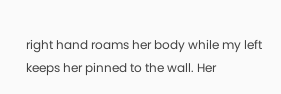right hand roams her body while my left keeps her pinned to the wall. Her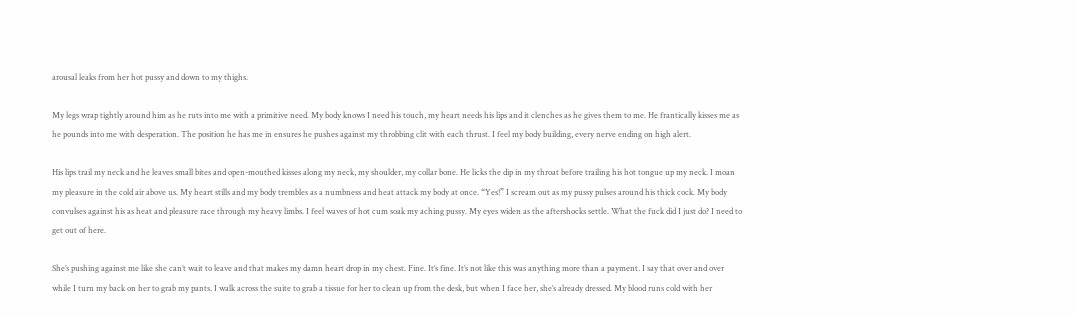arousal leaks from her hot pussy and down to my thighs.

My legs wrap tightly around him as he ruts into me with a primitive need. My body knows I need his touch, my heart needs his lips and it clenches as he gives them to me. He frantically kisses me as he pounds into me with desperation. The position he has me in ensures he pushes against my throbbing clit with each thrust. I feel my body building, every nerve ending on high alert.

His lips trail my neck and he leaves small bites and open-mouthed kisses along my neck, my shoulder, my collar bone. He licks the dip in my throat before trailing his hot tongue up my neck. I moan my pleasure in the cold air above us. My heart stills and my body trembles as a numbness and heat attack my body at once. “Yes!” I scream out as my pussy pulses around his thick cock. My body convulses against his as heat and pleasure race through my heavy limbs. I feel waves of hot cum soak my aching pussy. My eyes widen as the aftershocks settle. What the fuck did I just do? I need to get out of here.

She’s pushing against me like she can’t wait to leave and that makes my damn heart drop in my chest. Fine. It’s fine. It’s not like this was anything more than a payment. I say that over and over while I turn my back on her to grab my pants. I walk across the suite to grab a tissue for her to clean up from the desk, but when I face her, she’s already dressed. My blood runs cold with her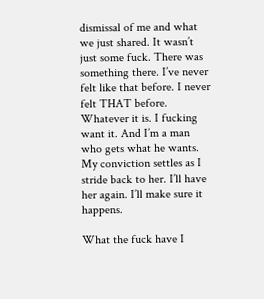dismissal of me and what we just shared. It wasn’t just some fuck. There was something there. I’ve never felt like that before. I never felt THAT before. Whatever it is. I fucking want it. And I’m a man who gets what he wants. My conviction settles as I stride back to her. I’ll have her again. I’ll make sure it happens.

What the fuck have I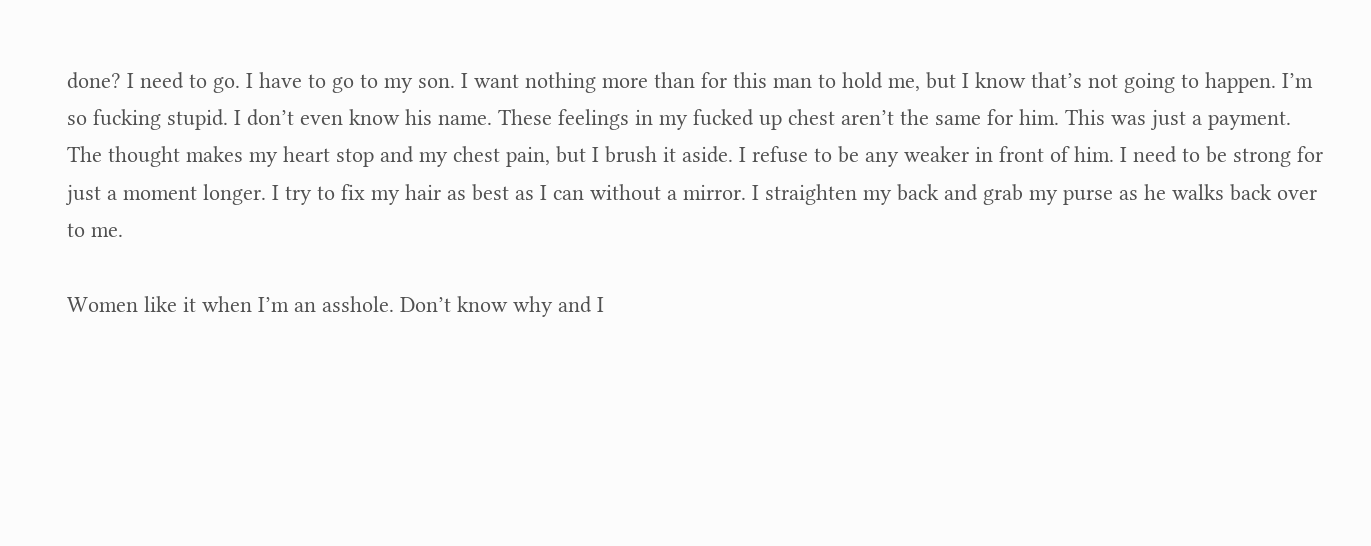done? I need to go. I have to go to my son. I want nothing more than for this man to hold me, but I know that’s not going to happen. I’m so fucking stupid. I don’t even know his name. These feelings in my fucked up chest aren’t the same for him. This was just a payment. The thought makes my heart stop and my chest pain, but I brush it aside. I refuse to be any weaker in front of him. I need to be strong for just a moment longer. I try to fix my hair as best as I can without a mirror. I straighten my back and grab my purse as he walks back over to me.

Women like it when I’m an asshole. Don’t know why and I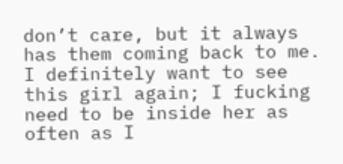don’t care, but it always has them coming back to me. I definitely want to see this girl again; I fucking need to be inside her as often as I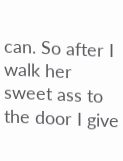can. So after I walk her sweet ass to the door I give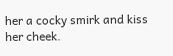her a cocky smirk and kiss her cheek.